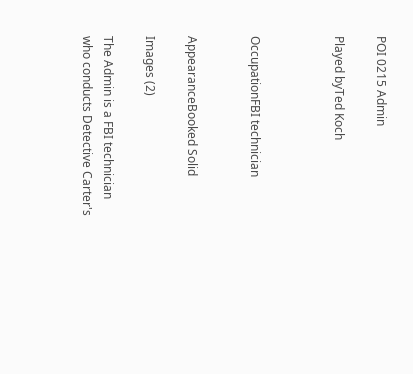POI 0215 Admin

Played byTed Koch



OccupationFBI technician


AppearanceBooked Solid

Images (2)

The Admin is a FBI technician who conducts Detective Carter's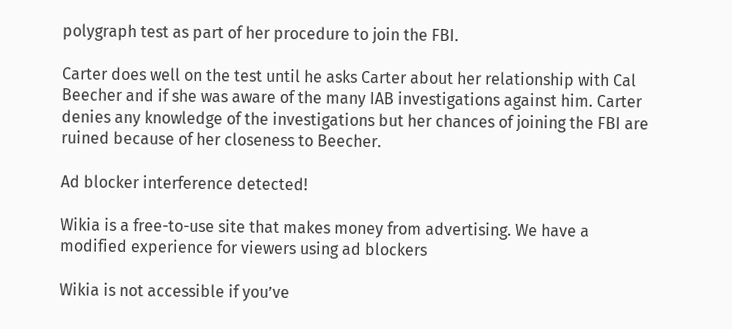polygraph test as part of her procedure to join the FBI.

Carter does well on the test until he asks Carter about her relationship with Cal Beecher and if she was aware of the many IAB investigations against him. Carter denies any knowledge of the investigations but her chances of joining the FBI are ruined because of her closeness to Beecher.

Ad blocker interference detected!

Wikia is a free-to-use site that makes money from advertising. We have a modified experience for viewers using ad blockers

Wikia is not accessible if you’ve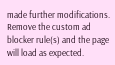made further modifications. Remove the custom ad blocker rule(s) and the page will load as expected.